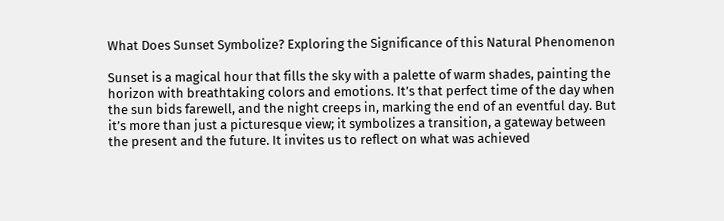What Does Sunset Symbolize? Exploring the Significance of this Natural Phenomenon

Sunset is a magical hour that fills the sky with a palette of warm shades, painting the horizon with breathtaking colors and emotions. It’s that perfect time of the day when the sun bids farewell, and the night creeps in, marking the end of an eventful day. But it’s more than just a picturesque view; it symbolizes a transition, a gateway between the present and the future. It invites us to reflect on what was achieved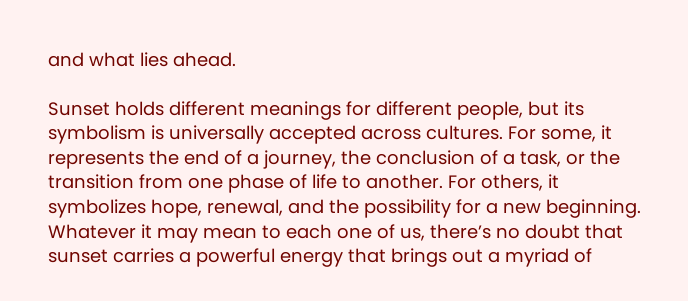and what lies ahead.

Sunset holds different meanings for different people, but its symbolism is universally accepted across cultures. For some, it represents the end of a journey, the conclusion of a task, or the transition from one phase of life to another. For others, it symbolizes hope, renewal, and the possibility for a new beginning. Whatever it may mean to each one of us, there’s no doubt that sunset carries a powerful energy that brings out a myriad of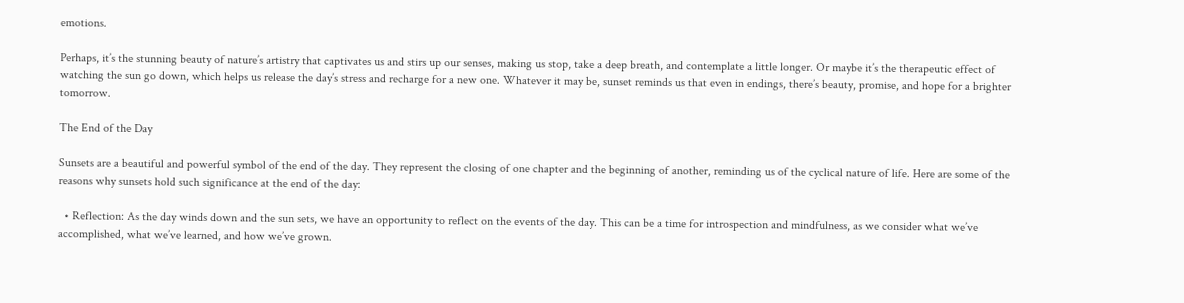emotions.

Perhaps, it’s the stunning beauty of nature’s artistry that captivates us and stirs up our senses, making us stop, take a deep breath, and contemplate a little longer. Or maybe it’s the therapeutic effect of watching the sun go down, which helps us release the day’s stress and recharge for a new one. Whatever it may be, sunset reminds us that even in endings, there’s beauty, promise, and hope for a brighter tomorrow.

The End of the Day

Sunsets are a beautiful and powerful symbol of the end of the day. They represent the closing of one chapter and the beginning of another, reminding us of the cyclical nature of life. Here are some of the reasons why sunsets hold such significance at the end of the day:

  • Reflection: As the day winds down and the sun sets, we have an opportunity to reflect on the events of the day. This can be a time for introspection and mindfulness, as we consider what we’ve accomplished, what we’ve learned, and how we’ve grown.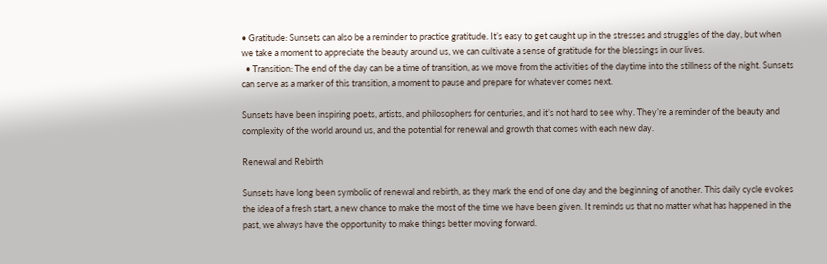• Gratitude: Sunsets can also be a reminder to practice gratitude. It’s easy to get caught up in the stresses and struggles of the day, but when we take a moment to appreciate the beauty around us, we can cultivate a sense of gratitude for the blessings in our lives.
  • Transition: The end of the day can be a time of transition, as we move from the activities of the daytime into the stillness of the night. Sunsets can serve as a marker of this transition, a moment to pause and prepare for whatever comes next.

Sunsets have been inspiring poets, artists, and philosophers for centuries, and it’s not hard to see why. They’re a reminder of the beauty and complexity of the world around us, and the potential for renewal and growth that comes with each new day.

Renewal and Rebirth

Sunsets have long been symbolic of renewal and rebirth, as they mark the end of one day and the beginning of another. This daily cycle evokes the idea of a fresh start, a new chance to make the most of the time we have been given. It reminds us that no matter what has happened in the past, we always have the opportunity to make things better moving forward.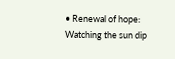• Renewal of hope: Watching the sun dip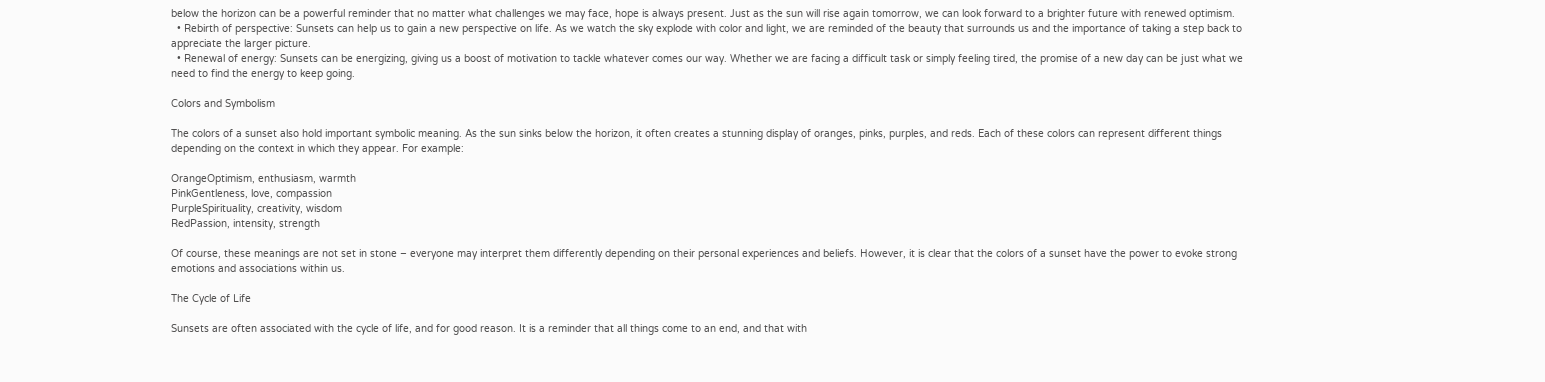below the horizon can be a powerful reminder that no matter what challenges we may face, hope is always present. Just as the sun will rise again tomorrow, we can look forward to a brighter future with renewed optimism.
  • Rebirth of perspective: Sunsets can help us to gain a new perspective on life. As we watch the sky explode with color and light, we are reminded of the beauty that surrounds us and the importance of taking a step back to appreciate the larger picture.
  • Renewal of energy: Sunsets can be energizing, giving us a boost of motivation to tackle whatever comes our way. Whether we are facing a difficult task or simply feeling tired, the promise of a new day can be just what we need to find the energy to keep going.

Colors and Symbolism

The colors of a sunset also hold important symbolic meaning. As the sun sinks below the horizon, it often creates a stunning display of oranges, pinks, purples, and reds. Each of these colors can represent different things depending on the context in which they appear. For example:

OrangeOptimism, enthusiasm, warmth
PinkGentleness, love, compassion
PurpleSpirituality, creativity, wisdom
RedPassion, intensity, strength

Of course, these meanings are not set in stone – everyone may interpret them differently depending on their personal experiences and beliefs. However, it is clear that the colors of a sunset have the power to evoke strong emotions and associations within us.

The Cycle of Life

Sunsets are often associated with the cycle of life, and for good reason. It is a reminder that all things come to an end, and that with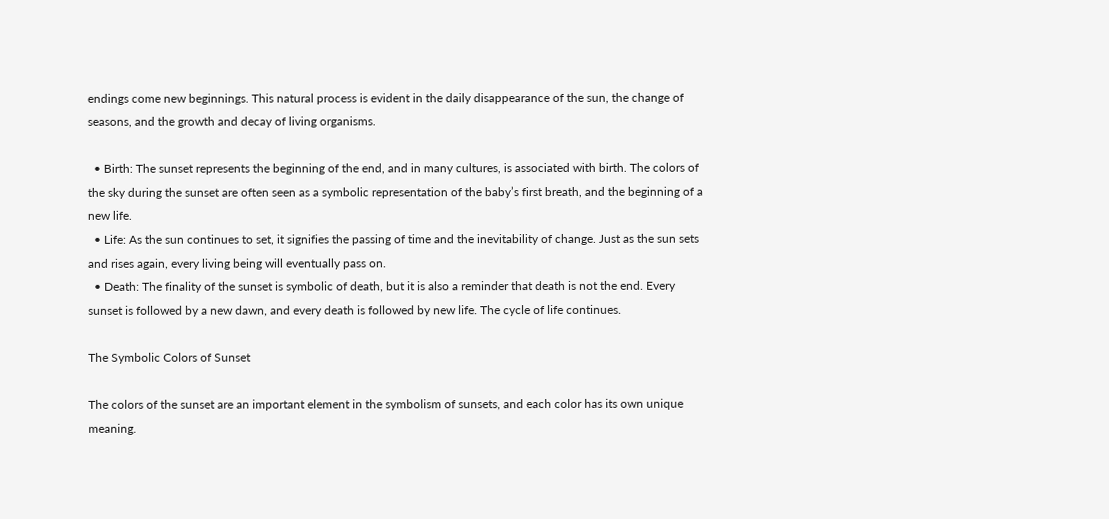endings come new beginnings. This natural process is evident in the daily disappearance of the sun, the change of seasons, and the growth and decay of living organisms.

  • Birth: The sunset represents the beginning of the end, and in many cultures, is associated with birth. The colors of the sky during the sunset are often seen as a symbolic representation of the baby’s first breath, and the beginning of a new life.
  • Life: As the sun continues to set, it signifies the passing of time and the inevitability of change. Just as the sun sets and rises again, every living being will eventually pass on.
  • Death: The finality of the sunset is symbolic of death, but it is also a reminder that death is not the end. Every sunset is followed by a new dawn, and every death is followed by new life. The cycle of life continues.

The Symbolic Colors of Sunset

The colors of the sunset are an important element in the symbolism of sunsets, and each color has its own unique meaning.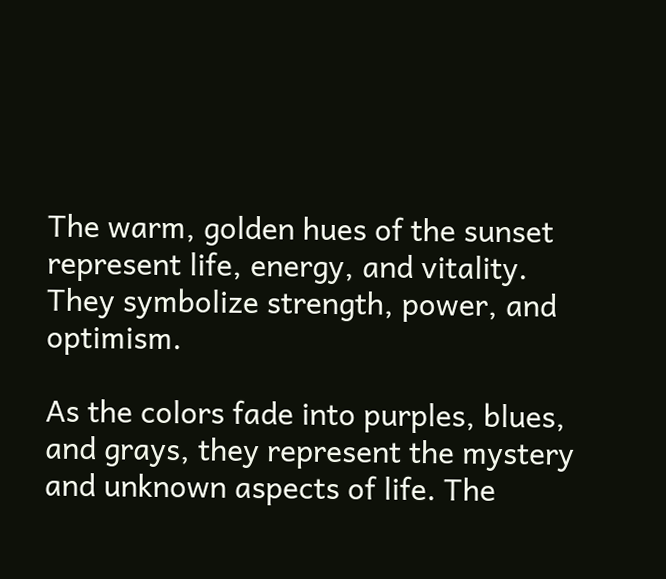The warm, golden hues of the sunset represent life, energy, and vitality. They symbolize strength, power, and optimism.

As the colors fade into purples, blues, and grays, they represent the mystery and unknown aspects of life. The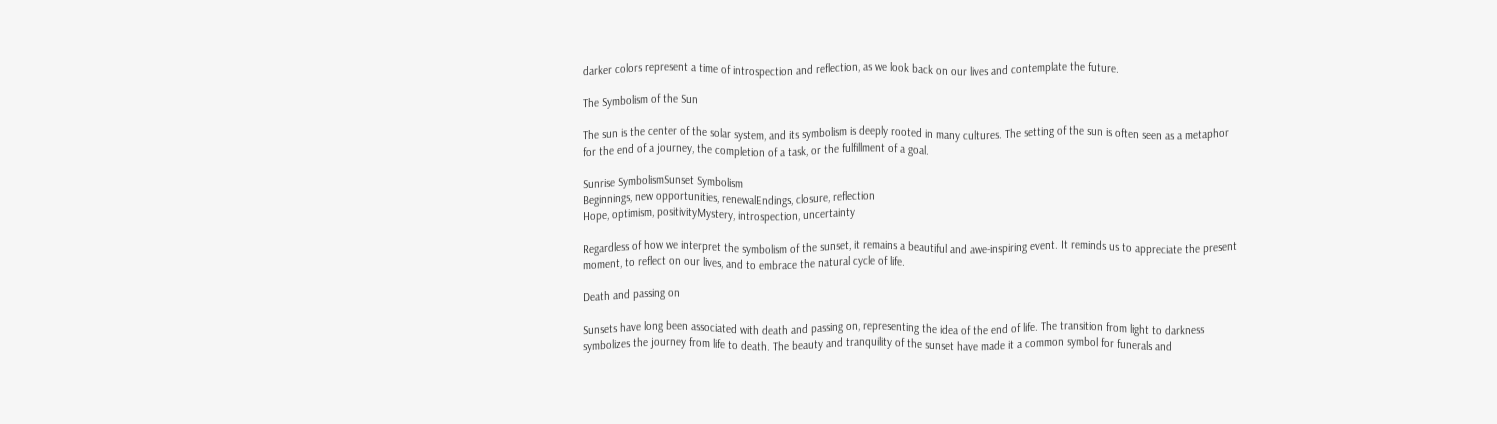darker colors represent a time of introspection and reflection, as we look back on our lives and contemplate the future.

The Symbolism of the Sun

The sun is the center of the solar system, and its symbolism is deeply rooted in many cultures. The setting of the sun is often seen as a metaphor for the end of a journey, the completion of a task, or the fulfillment of a goal.

Sunrise SymbolismSunset Symbolism
Beginnings, new opportunities, renewalEndings, closure, reflection
Hope, optimism, positivityMystery, introspection, uncertainty

Regardless of how we interpret the symbolism of the sunset, it remains a beautiful and awe-inspiring event. It reminds us to appreciate the present moment, to reflect on our lives, and to embrace the natural cycle of life.

Death and passing on

Sunsets have long been associated with death and passing on, representing the idea of the end of life. The transition from light to darkness symbolizes the journey from life to death. The beauty and tranquility of the sunset have made it a common symbol for funerals and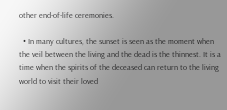other end-of-life ceremonies.

  • In many cultures, the sunset is seen as the moment when the veil between the living and the dead is the thinnest. It is a time when the spirits of the deceased can return to the living world to visit their loved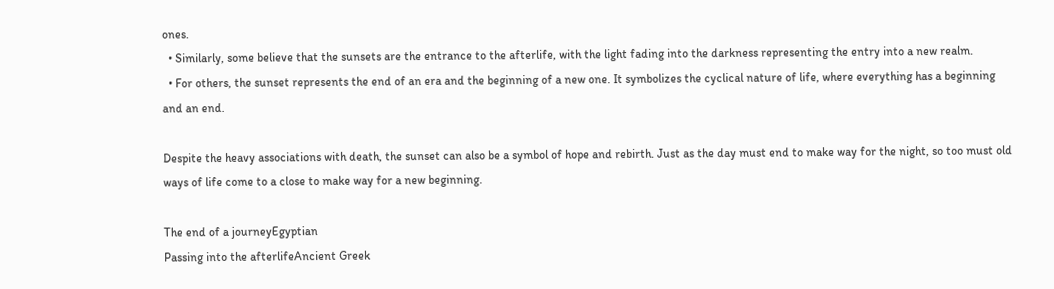ones.
  • Similarly, some believe that the sunsets are the entrance to the afterlife, with the light fading into the darkness representing the entry into a new realm.
  • For others, the sunset represents the end of an era and the beginning of a new one. It symbolizes the cyclical nature of life, where everything has a beginning and an end.

Despite the heavy associations with death, the sunset can also be a symbol of hope and rebirth. Just as the day must end to make way for the night, so too must old ways of life come to a close to make way for a new beginning.

The end of a journeyEgyptian
Passing into the afterlifeAncient Greek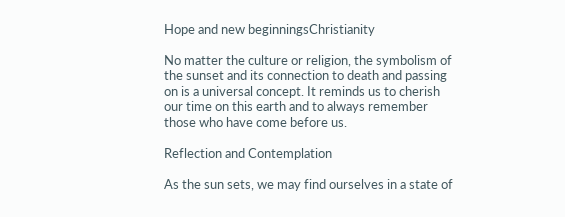Hope and new beginningsChristianity

No matter the culture or religion, the symbolism of the sunset and its connection to death and passing on is a universal concept. It reminds us to cherish our time on this earth and to always remember those who have come before us.

Reflection and Contemplation

As the sun sets, we may find ourselves in a state of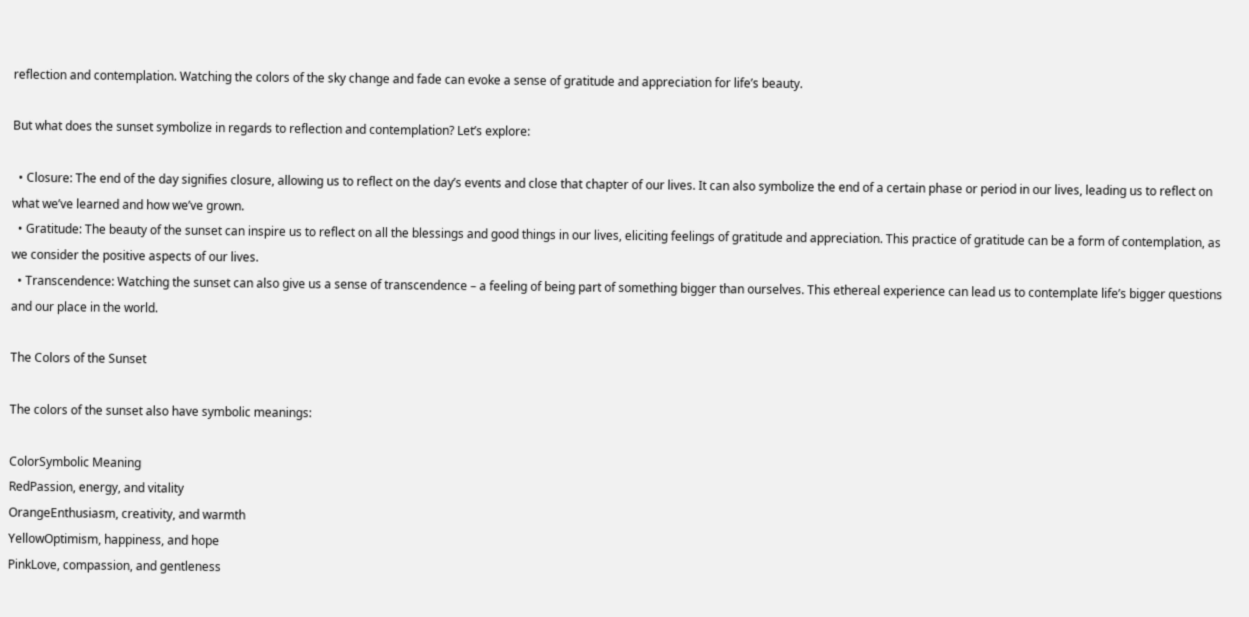reflection and contemplation. Watching the colors of the sky change and fade can evoke a sense of gratitude and appreciation for life’s beauty.

But what does the sunset symbolize in regards to reflection and contemplation? Let’s explore:

  • Closure: The end of the day signifies closure, allowing us to reflect on the day’s events and close that chapter of our lives. It can also symbolize the end of a certain phase or period in our lives, leading us to reflect on what we’ve learned and how we’ve grown.
  • Gratitude: The beauty of the sunset can inspire us to reflect on all the blessings and good things in our lives, eliciting feelings of gratitude and appreciation. This practice of gratitude can be a form of contemplation, as we consider the positive aspects of our lives.
  • Transcendence: Watching the sunset can also give us a sense of transcendence – a feeling of being part of something bigger than ourselves. This ethereal experience can lead us to contemplate life’s bigger questions and our place in the world.

The Colors of the Sunset

The colors of the sunset also have symbolic meanings:

ColorSymbolic Meaning
RedPassion, energy, and vitality
OrangeEnthusiasm, creativity, and warmth
YellowOptimism, happiness, and hope
PinkLove, compassion, and gentleness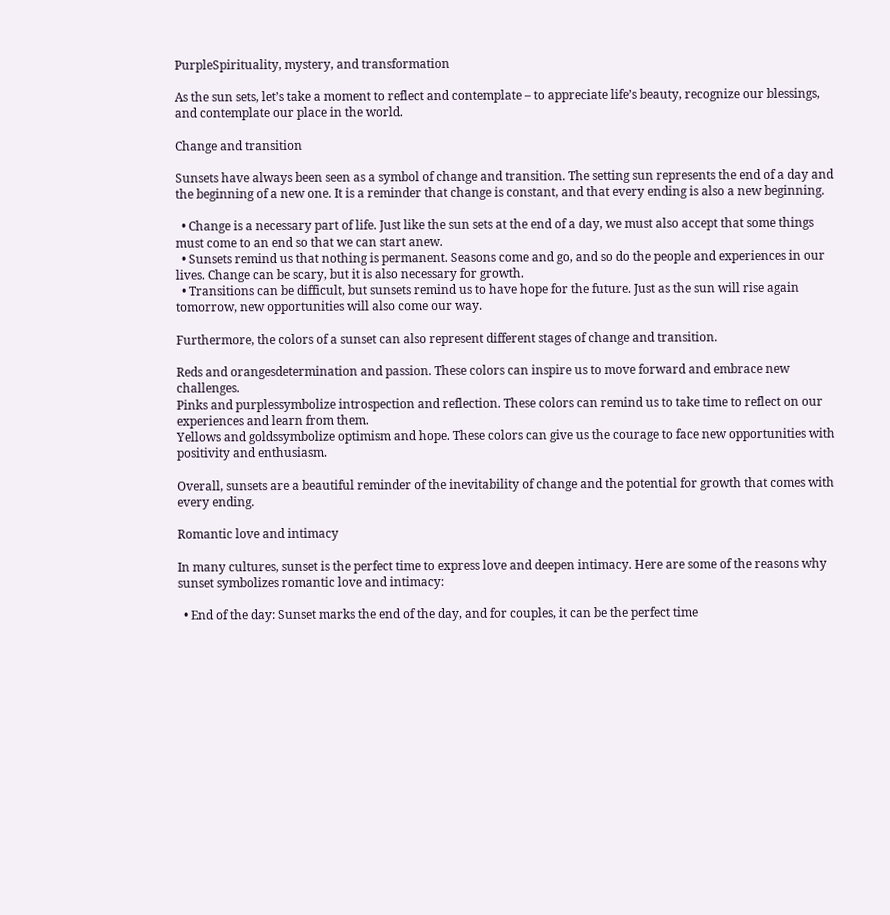PurpleSpirituality, mystery, and transformation

As the sun sets, let’s take a moment to reflect and contemplate – to appreciate life’s beauty, recognize our blessings, and contemplate our place in the world.

Change and transition

Sunsets have always been seen as a symbol of change and transition. The setting sun represents the end of a day and the beginning of a new one. It is a reminder that change is constant, and that every ending is also a new beginning.

  • Change is a necessary part of life. Just like the sun sets at the end of a day, we must also accept that some things must come to an end so that we can start anew.
  • Sunsets remind us that nothing is permanent. Seasons come and go, and so do the people and experiences in our lives. Change can be scary, but it is also necessary for growth.
  • Transitions can be difficult, but sunsets remind us to have hope for the future. Just as the sun will rise again tomorrow, new opportunities will also come our way.

Furthermore, the colors of a sunset can also represent different stages of change and transition.

Reds and orangesdetermination and passion. These colors can inspire us to move forward and embrace new challenges.
Pinks and purplessymbolize introspection and reflection. These colors can remind us to take time to reflect on our experiences and learn from them.
Yellows and goldssymbolize optimism and hope. These colors can give us the courage to face new opportunities with positivity and enthusiasm.

Overall, sunsets are a beautiful reminder of the inevitability of change and the potential for growth that comes with every ending.

Romantic love and intimacy

In many cultures, sunset is the perfect time to express love and deepen intimacy. Here are some of the reasons why sunset symbolizes romantic love and intimacy:

  • End of the day: Sunset marks the end of the day, and for couples, it can be the perfect time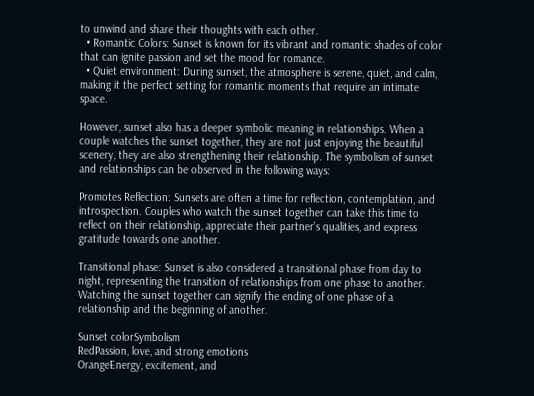to unwind and share their thoughts with each other.
  • Romantic Colors: Sunset is known for its vibrant and romantic shades of color that can ignite passion and set the mood for romance.
  • Quiet environment: During sunset, the atmosphere is serene, quiet, and calm, making it the perfect setting for romantic moments that require an intimate space.

However, sunset also has a deeper symbolic meaning in relationships. When a couple watches the sunset together, they are not just enjoying the beautiful scenery, they are also strengthening their relationship. The symbolism of sunset and relationships can be observed in the following ways:

Promotes Reflection: Sunsets are often a time for reflection, contemplation, and introspection. Couples who watch the sunset together can take this time to reflect on their relationship, appreciate their partner’s qualities, and express gratitude towards one another.

Transitional phase: Sunset is also considered a transitional phase from day to night, representing the transition of relationships from one phase to another. Watching the sunset together can signify the ending of one phase of a relationship and the beginning of another.

Sunset colorSymbolism
RedPassion, love, and strong emotions
OrangeEnergy, excitement, and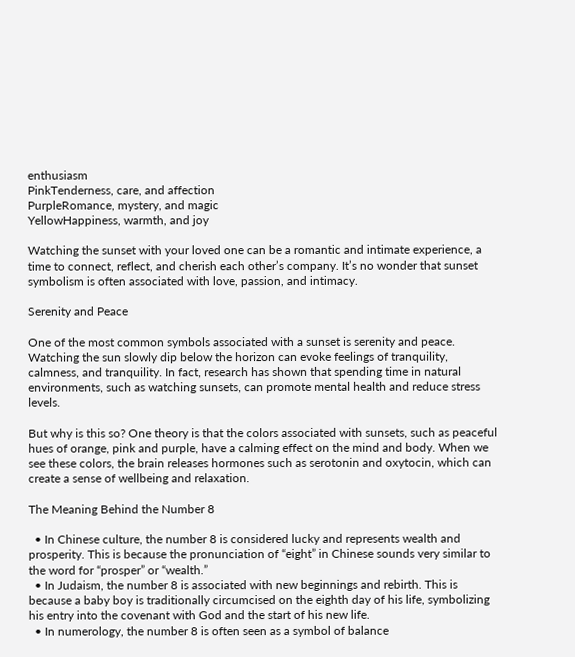enthusiasm
PinkTenderness, care, and affection
PurpleRomance, mystery, and magic
YellowHappiness, warmth, and joy

Watching the sunset with your loved one can be a romantic and intimate experience, a time to connect, reflect, and cherish each other’s company. It’s no wonder that sunset symbolism is often associated with love, passion, and intimacy.

Serenity and Peace

One of the most common symbols associated with a sunset is serenity and peace. Watching the sun slowly dip below the horizon can evoke feelings of tranquility, calmness, and tranquility. In fact, research has shown that spending time in natural environments, such as watching sunsets, can promote mental health and reduce stress levels.

But why is this so? One theory is that the colors associated with sunsets, such as peaceful hues of orange, pink and purple, have a calming effect on the mind and body. When we see these colors, the brain releases hormones such as serotonin and oxytocin, which can create a sense of wellbeing and relaxation.

The Meaning Behind the Number 8

  • In Chinese culture, the number 8 is considered lucky and represents wealth and prosperity. This is because the pronunciation of “eight” in Chinese sounds very similar to the word for “prosper” or “wealth.”
  • In Judaism, the number 8 is associated with new beginnings and rebirth. This is because a baby boy is traditionally circumcised on the eighth day of his life, symbolizing his entry into the covenant with God and the start of his new life.
  • In numerology, the number 8 is often seen as a symbol of balance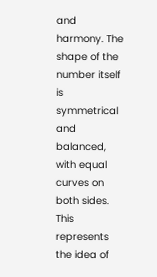and harmony. The shape of the number itself is symmetrical and balanced, with equal curves on both sides. This represents the idea of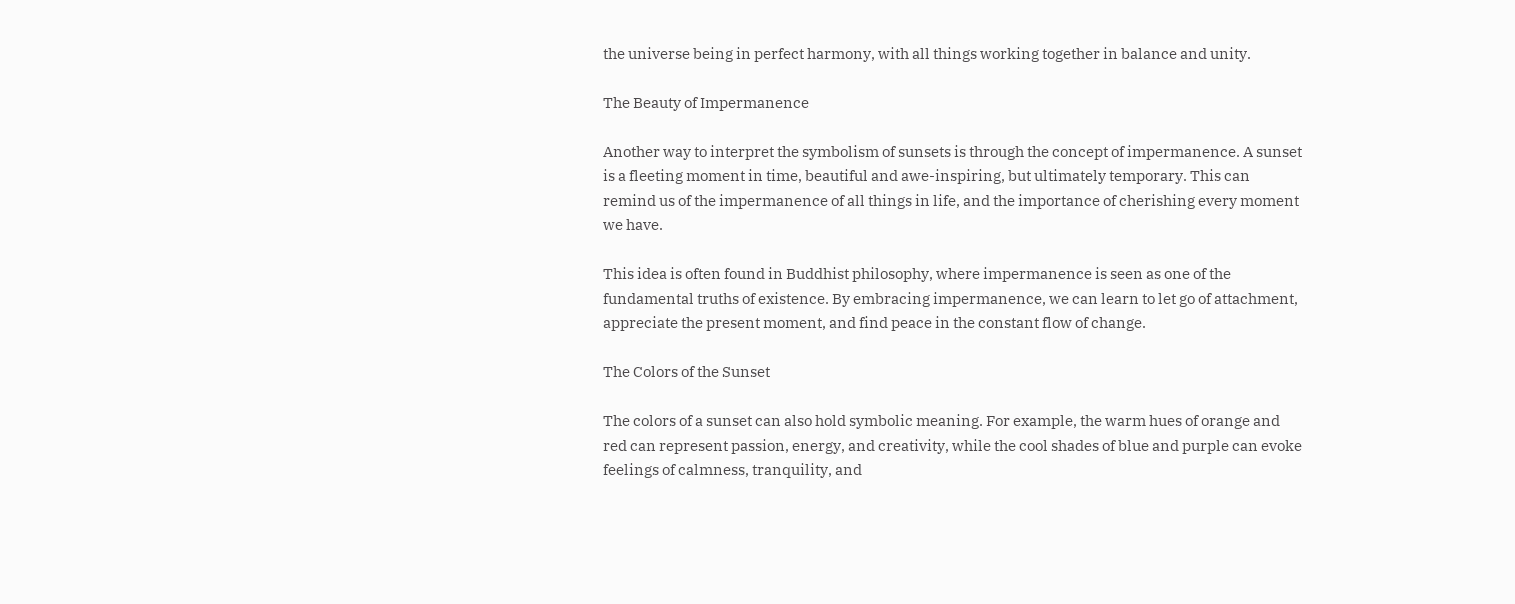the universe being in perfect harmony, with all things working together in balance and unity.

The Beauty of Impermanence

Another way to interpret the symbolism of sunsets is through the concept of impermanence. A sunset is a fleeting moment in time, beautiful and awe-inspiring, but ultimately temporary. This can remind us of the impermanence of all things in life, and the importance of cherishing every moment we have.

This idea is often found in Buddhist philosophy, where impermanence is seen as one of the fundamental truths of existence. By embracing impermanence, we can learn to let go of attachment, appreciate the present moment, and find peace in the constant flow of change.

The Colors of the Sunset

The colors of a sunset can also hold symbolic meaning. For example, the warm hues of orange and red can represent passion, energy, and creativity, while the cool shades of blue and purple can evoke feelings of calmness, tranquility, and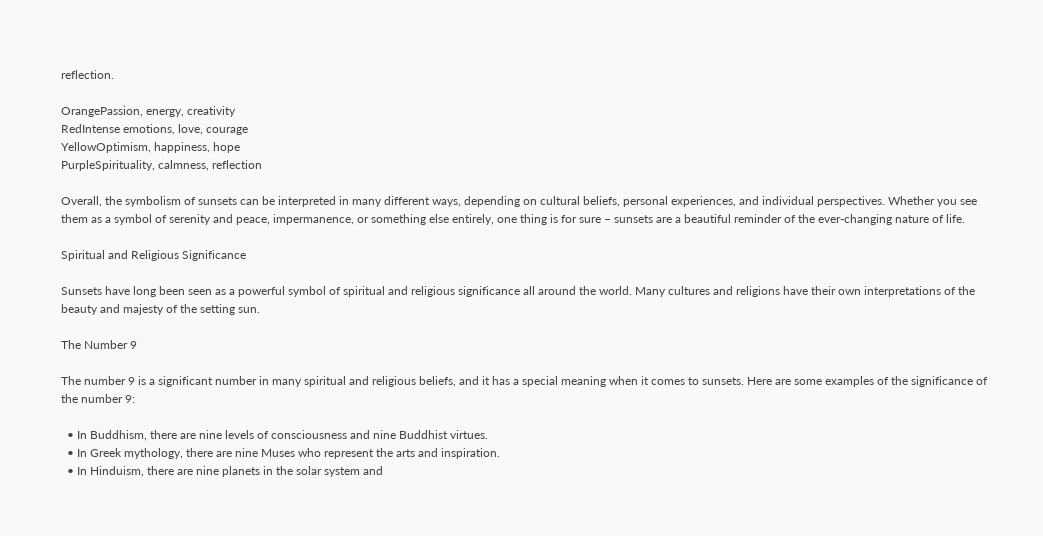reflection.

OrangePassion, energy, creativity
RedIntense emotions, love, courage
YellowOptimism, happiness, hope
PurpleSpirituality, calmness, reflection

Overall, the symbolism of sunsets can be interpreted in many different ways, depending on cultural beliefs, personal experiences, and individual perspectives. Whether you see them as a symbol of serenity and peace, impermanence, or something else entirely, one thing is for sure – sunsets are a beautiful reminder of the ever-changing nature of life.

Spiritual and Religious Significance

Sunsets have long been seen as a powerful symbol of spiritual and religious significance all around the world. Many cultures and religions have their own interpretations of the beauty and majesty of the setting sun.

The Number 9

The number 9 is a significant number in many spiritual and religious beliefs, and it has a special meaning when it comes to sunsets. Here are some examples of the significance of the number 9:

  • In Buddhism, there are nine levels of consciousness and nine Buddhist virtues.
  • In Greek mythology, there are nine Muses who represent the arts and inspiration.
  • In Hinduism, there are nine planets in the solar system and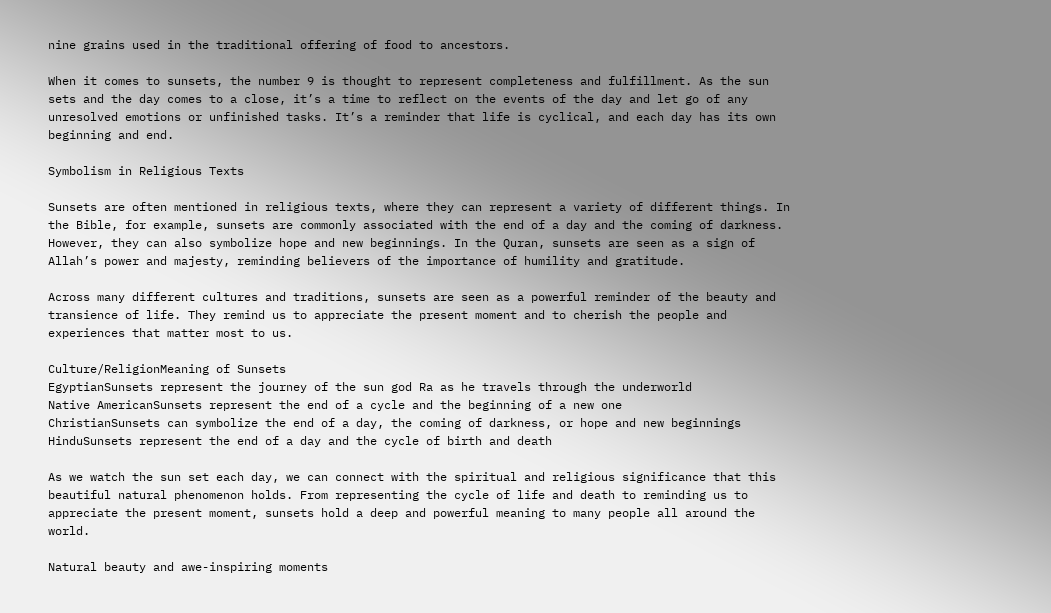nine grains used in the traditional offering of food to ancestors.

When it comes to sunsets, the number 9 is thought to represent completeness and fulfillment. As the sun sets and the day comes to a close, it’s a time to reflect on the events of the day and let go of any unresolved emotions or unfinished tasks. It’s a reminder that life is cyclical, and each day has its own beginning and end.

Symbolism in Religious Texts

Sunsets are often mentioned in religious texts, where they can represent a variety of different things. In the Bible, for example, sunsets are commonly associated with the end of a day and the coming of darkness. However, they can also symbolize hope and new beginnings. In the Quran, sunsets are seen as a sign of Allah’s power and majesty, reminding believers of the importance of humility and gratitude.

Across many different cultures and traditions, sunsets are seen as a powerful reminder of the beauty and transience of life. They remind us to appreciate the present moment and to cherish the people and experiences that matter most to us.

Culture/ReligionMeaning of Sunsets
EgyptianSunsets represent the journey of the sun god Ra as he travels through the underworld
Native AmericanSunsets represent the end of a cycle and the beginning of a new one
ChristianSunsets can symbolize the end of a day, the coming of darkness, or hope and new beginnings
HinduSunsets represent the end of a day and the cycle of birth and death

As we watch the sun set each day, we can connect with the spiritual and religious significance that this beautiful natural phenomenon holds. From representing the cycle of life and death to reminding us to appreciate the present moment, sunsets hold a deep and powerful meaning to many people all around the world.

Natural beauty and awe-inspiring moments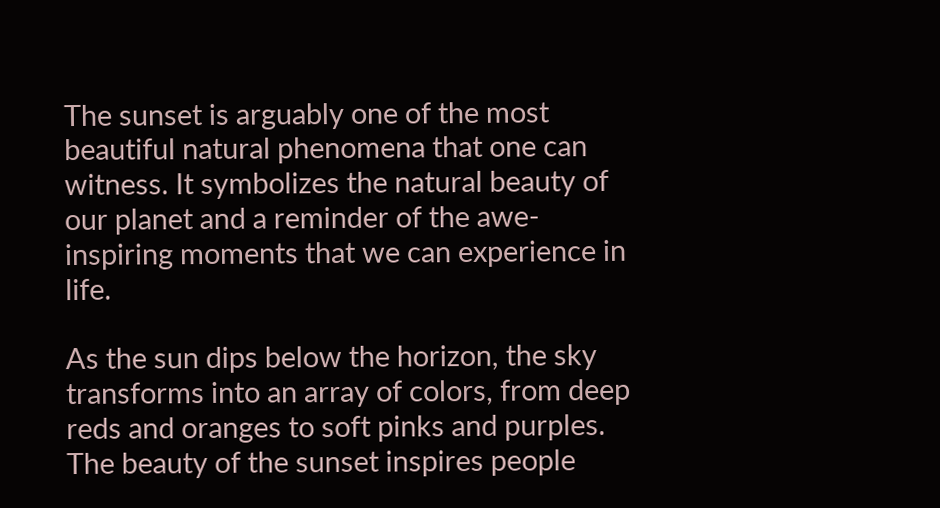The sunset is arguably one of the most beautiful natural phenomena that one can witness. It symbolizes the natural beauty of our planet and a reminder of the awe-inspiring moments that we can experience in life.

As the sun dips below the horizon, the sky transforms into an array of colors, from deep reds and oranges to soft pinks and purples. The beauty of the sunset inspires people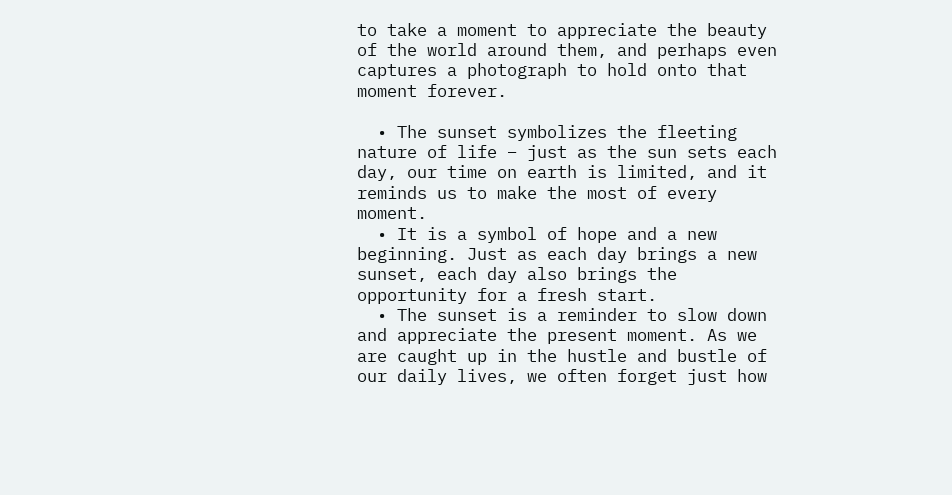to take a moment to appreciate the beauty of the world around them, and perhaps even captures a photograph to hold onto that moment forever.

  • The sunset symbolizes the fleeting nature of life – just as the sun sets each day, our time on earth is limited, and it reminds us to make the most of every moment.
  • It is a symbol of hope and a new beginning. Just as each day brings a new sunset, each day also brings the opportunity for a fresh start.
  • The sunset is a reminder to slow down and appreciate the present moment. As we are caught up in the hustle and bustle of our daily lives, we often forget just how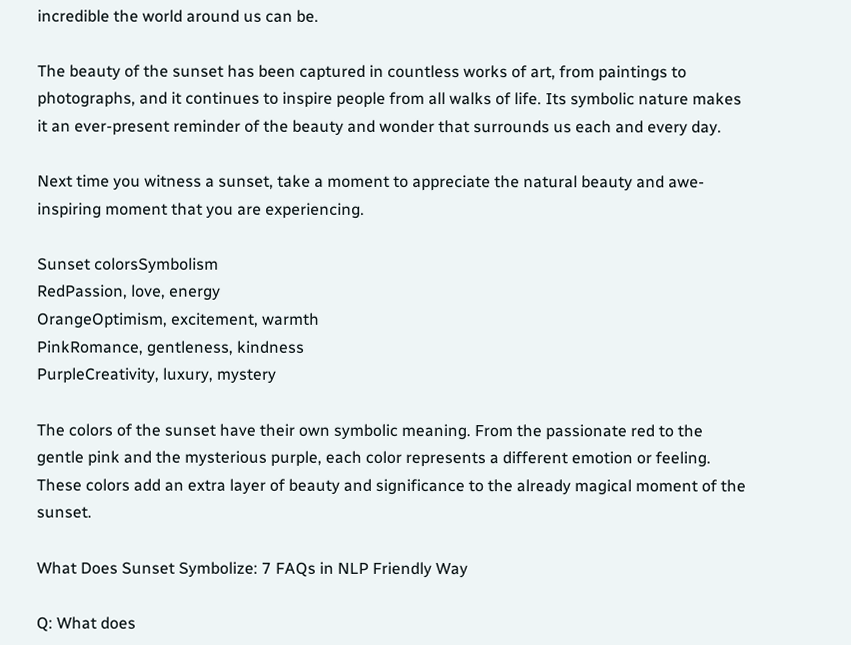incredible the world around us can be.

The beauty of the sunset has been captured in countless works of art, from paintings to photographs, and it continues to inspire people from all walks of life. Its symbolic nature makes it an ever-present reminder of the beauty and wonder that surrounds us each and every day.

Next time you witness a sunset, take a moment to appreciate the natural beauty and awe-inspiring moment that you are experiencing.

Sunset colorsSymbolism
RedPassion, love, energy
OrangeOptimism, excitement, warmth
PinkRomance, gentleness, kindness
PurpleCreativity, luxury, mystery

The colors of the sunset have their own symbolic meaning. From the passionate red to the gentle pink and the mysterious purple, each color represents a different emotion or feeling. These colors add an extra layer of beauty and significance to the already magical moment of the sunset.

What Does Sunset Symbolize: 7 FAQs in NLP Friendly Way

Q: What does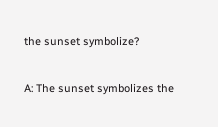the sunset symbolize?

A: The sunset symbolizes the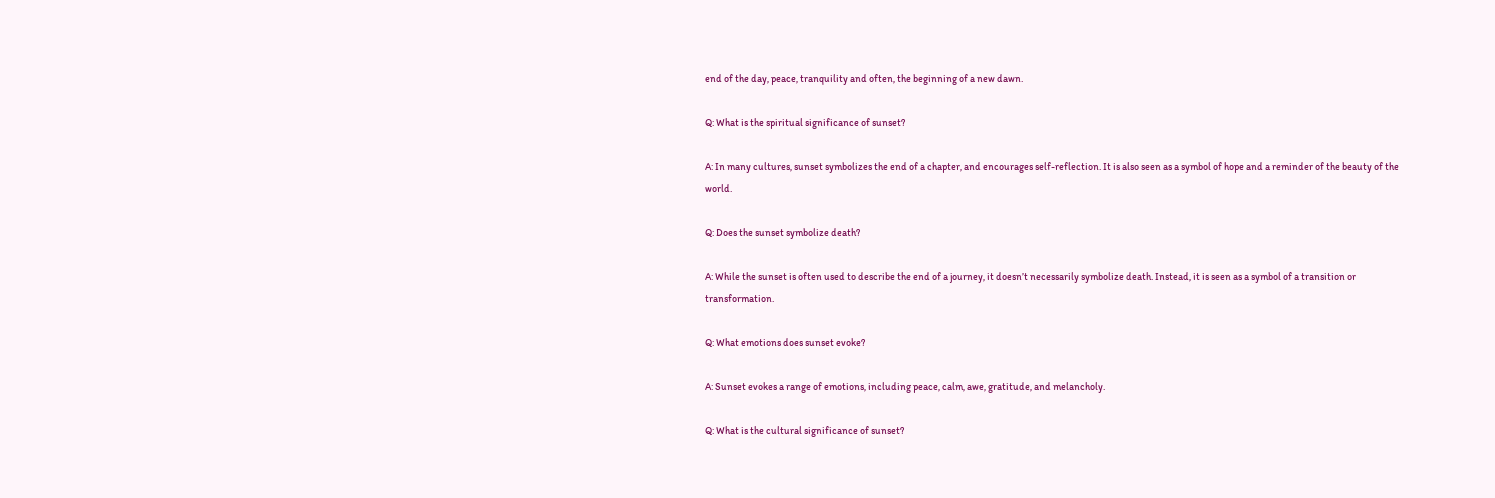end of the day, peace, tranquility and often, the beginning of a new dawn.

Q: What is the spiritual significance of sunset?

A: In many cultures, sunset symbolizes the end of a chapter, and encourages self-reflection. It is also seen as a symbol of hope and a reminder of the beauty of the world.

Q: Does the sunset symbolize death?

A: While the sunset is often used to describe the end of a journey, it doesn’t necessarily symbolize death. Instead, it is seen as a symbol of a transition or transformation.

Q: What emotions does sunset evoke?

A: Sunset evokes a range of emotions, including peace, calm, awe, gratitude, and melancholy.

Q: What is the cultural significance of sunset?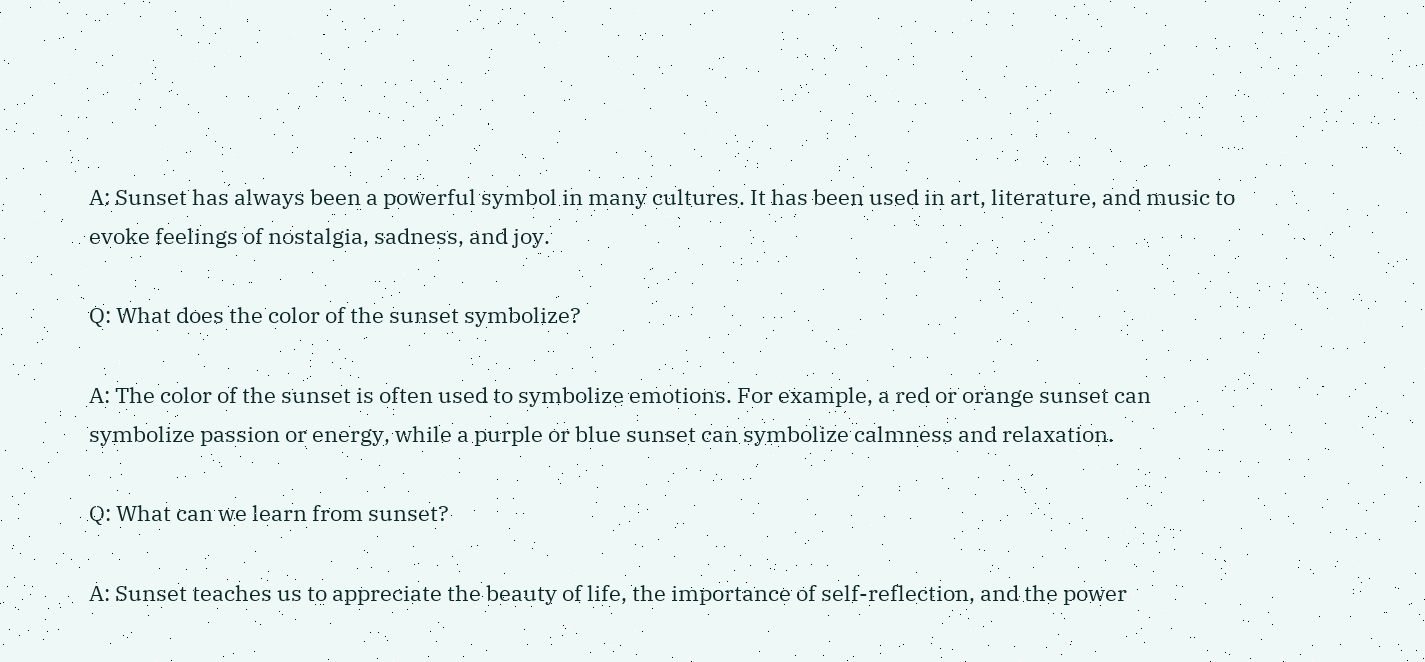A: Sunset has always been a powerful symbol in many cultures. It has been used in art, literature, and music to evoke feelings of nostalgia, sadness, and joy.

Q: What does the color of the sunset symbolize?

A: The color of the sunset is often used to symbolize emotions. For example, a red or orange sunset can symbolize passion or energy, while a purple or blue sunset can symbolize calmness and relaxation.

Q: What can we learn from sunset?

A: Sunset teaches us to appreciate the beauty of life, the importance of self-reflection, and the power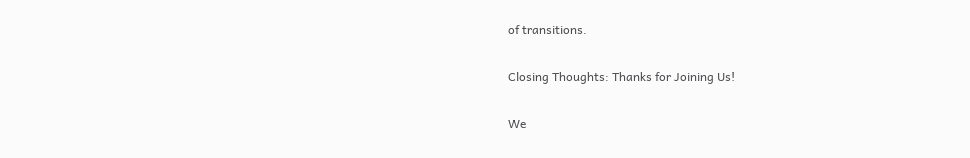of transitions.

Closing Thoughts: Thanks for Joining Us!

We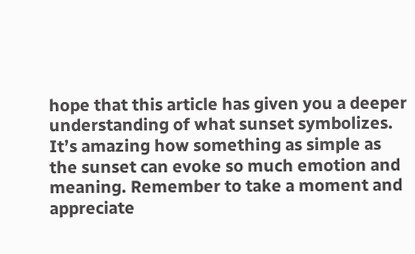hope that this article has given you a deeper understanding of what sunset symbolizes. It’s amazing how something as simple as the sunset can evoke so much emotion and meaning. Remember to take a moment and appreciate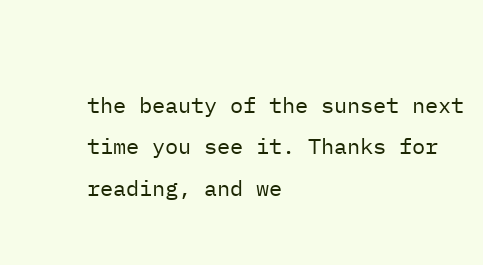the beauty of the sunset next time you see it. Thanks for reading, and we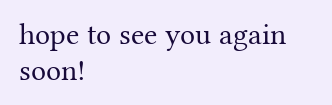hope to see you again soon!